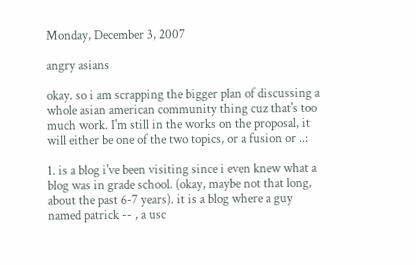Monday, December 3, 2007

angry asians

okay. so i am scrapping the bigger plan of discussing a whole asian american community thing cuz that's too much work. I'm still in the works on the proposal, it will either be one of the two topics, or a fusion or ..:

1. is a blog i've been visiting since i even knew what a blog was in grade school. (okay, maybe not that long, about the past 6-7 years). it is a blog where a guy named patrick -- , a usc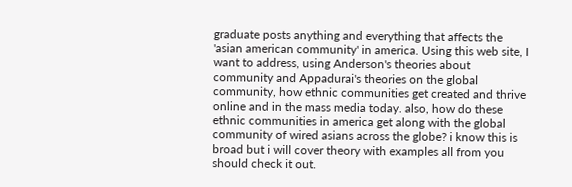graduate posts anything and everything that affects the 'asian american community' in america. Using this web site, I want to address, using Anderson's theories about community and Appadurai's theories on the global community, how ethnic communities get created and thrive online and in the mass media today. also, how do these ethnic communities in america get along with the global community of wired asians across the globe? i know this is broad but i will cover theory with examples all from you should check it out.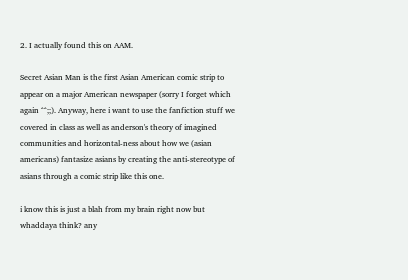2. I actually found this on AAM.

Secret Asian Man is the first Asian American comic strip to appear on a major American newspaper (sorry I forget which again ^^;;). Anyway, here i want to use the fanfiction stuff we covered in class as well as anderson's theory of imagined communities and horizontal-ness about how we (asian americans) fantasize asians by creating the anti-stereotype of asians through a comic strip like this one.

i know this is just a blah from my brain right now but whaddaya think? any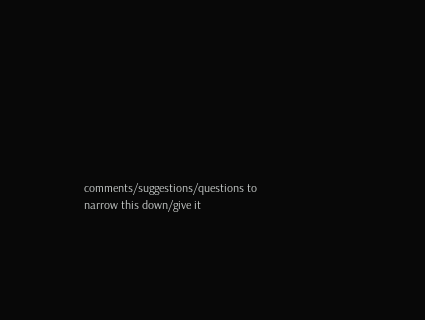comments/suggestions/questions to narrow this down/give it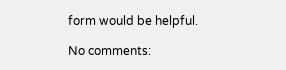form would be helpful.

No comments: